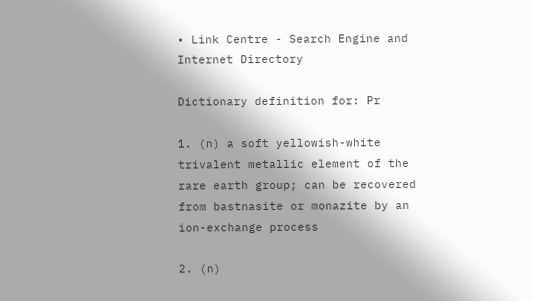• Link Centre - Search Engine and Internet Directory

Dictionary definition for: Pr

1. (n) a soft yellowish-white trivalent metallic element of the rare earth group; can be recovered from bastnasite or monazite by an ion-exchange process

2. (n)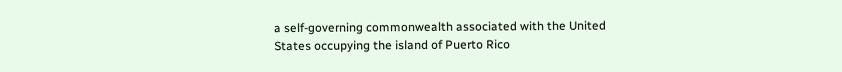a self-governing commonwealth associated with the United States occupying the island of Puerto Rico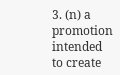3. (n) a promotion intended to create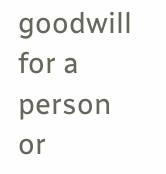goodwill for a person or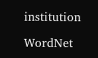institution

WordNet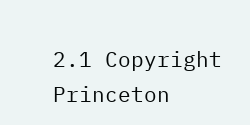2.1 Copyright Princeton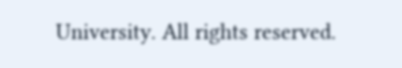University. All rights reserved.